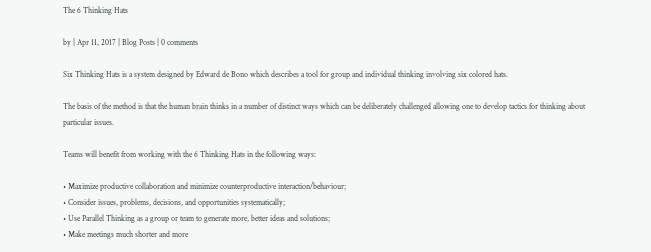The 6 Thinking Hats

by | Apr 11, 2017 | Blog Posts | 0 comments

Six Thinking Hats is a system designed by Edward de Bono which describes a tool for group and individual thinking involving six colored hats.

The basis of the method is that the human brain thinks in a number of distinct ways which can be deliberately challenged allowing one to develop tactics for thinking about particular issues.

Teams will benefit from working with the 6 Thinking Hats in the following ways:

• Maximize productive collaboration and minimize counterproductive interaction/behaviour;
• Consider issues, problems, decisions, and opportunities systematically;
• Use Parallel Thinking as a group or team to generate more, better ideas and solutions;
• Make meetings much shorter and more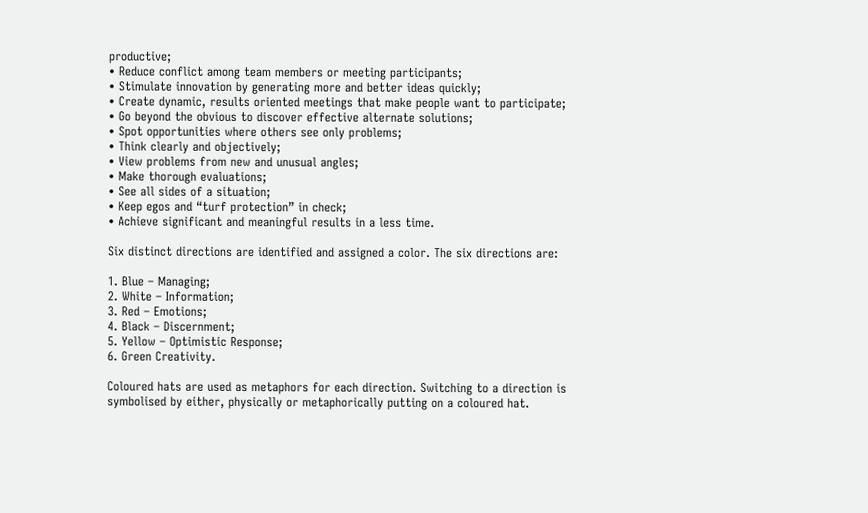productive;
• Reduce conflict among team members or meeting participants;
• Stimulate innovation by generating more and better ideas quickly;
• Create dynamic, results oriented meetings that make people want to participate;
• Go beyond the obvious to discover effective alternate solutions;
• Spot opportunities where others see only problems;
• Think clearly and objectively;
• View problems from new and unusual angles;
• Make thorough evaluations;
• See all sides of a situation;
• Keep egos and “turf protection” in check;
• Achieve significant and meaningful results in a less time.

Six distinct directions are identified and assigned a color. The six directions are:

1. Blue – Managing;
2. White – Information;
3. Red – Emotions;
4. Black – Discernment;
5. Yellow – Optimistic Response;
6. Green Creativity.

Coloured hats are used as metaphors for each direction. Switching to a direction is symbolised by either, physically or metaphorically putting on a coloured hat.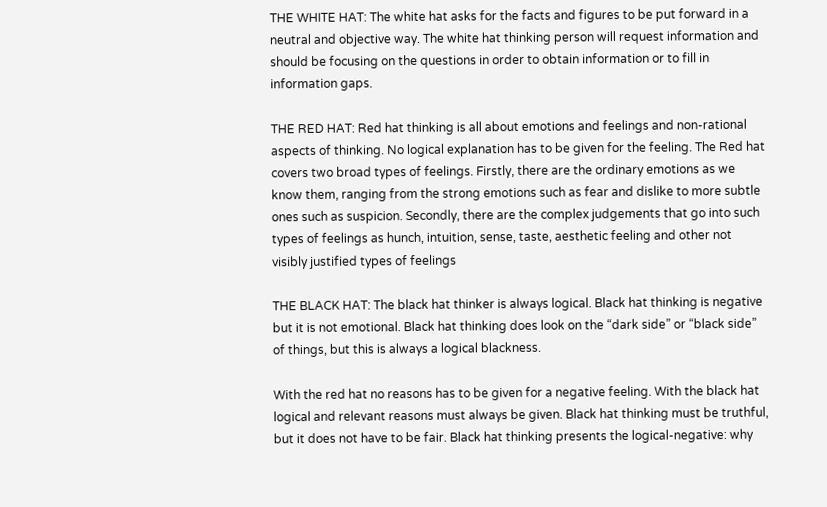THE WHITE HAT: The white hat asks for the facts and figures to be put forward in a neutral and objective way. The white hat thinking person will request information and should be focusing on the questions in order to obtain information or to fill in information gaps.

THE RED HAT: Red hat thinking is all about emotions and feelings and non-rational aspects of thinking. No logical explanation has to be given for the feeling. The Red hat covers two broad types of feelings. Firstly, there are the ordinary emotions as we know them, ranging from the strong emotions such as fear and dislike to more subtle ones such as suspicion. Secondly, there are the complex judgements that go into such types of feelings as hunch, intuition, sense, taste, aesthetic feeling and other not visibly justified types of feelings

THE BLACK HAT: The black hat thinker is always logical. Black hat thinking is negative but it is not emotional. Black hat thinking does look on the “dark side” or “black side” of things, but this is always a logical blackness.

With the red hat no reasons has to be given for a negative feeling. With the black hat logical and relevant reasons must always be given. Black hat thinking must be truthful, but it does not have to be fair. Black hat thinking presents the logical-negative: why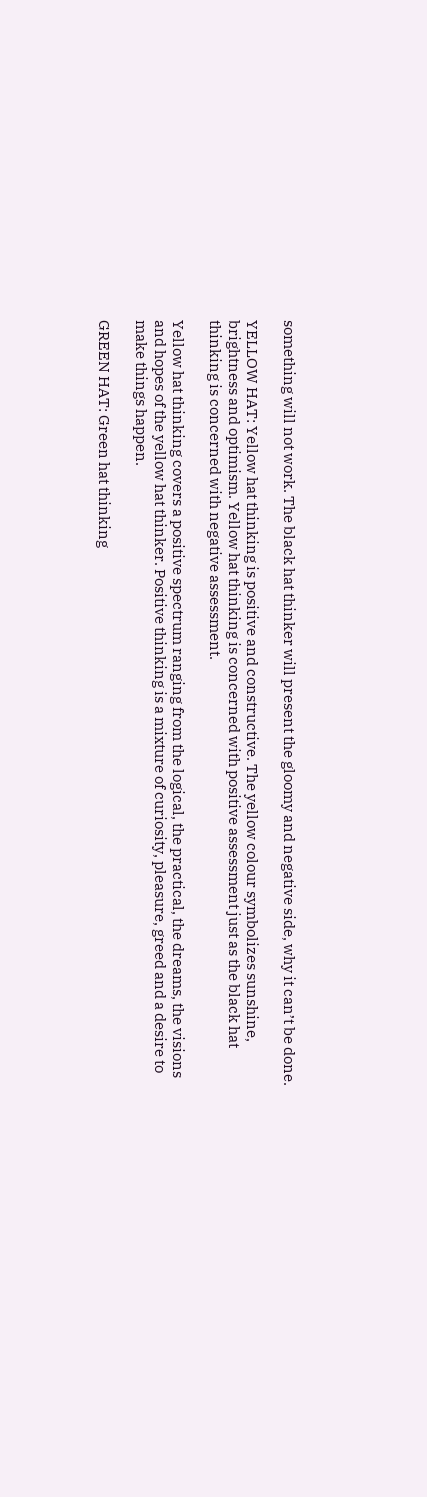something will not work. The black hat thinker will present the gloomy and negative side, why it can’t be done.

YELLOW HAT: Yellow hat thinking is positive and constructive. The yellow colour symbolizes sunshine, brightness and optimism. Yellow hat thinking is concerned with positive assessment just as the black hat thinking is concerned with negative assessment.

Yellow hat thinking covers a positive spectrum ranging from the logical, the practical, the dreams, the visions and hopes of the yellow hat thinker. Positive thinking is a mixture of curiosity, pleasure, greed and a desire to make things happen.

GREEN HAT: Green hat thinking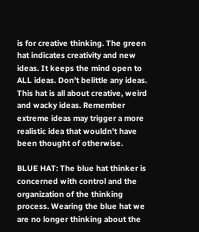is for creative thinking. The green hat indicates creativity and new ideas. It keeps the mind open to ALL ideas. Don’t belittle any ideas. This hat is all about creative, weird and wacky ideas. Remember extreme ideas may trigger a more realistic idea that wouldn’t have been thought of otherwise.

BLUE HAT: The blue hat thinker is concerned with control and the organization of the thinking process. Wearing the blue hat we are no longer thinking about the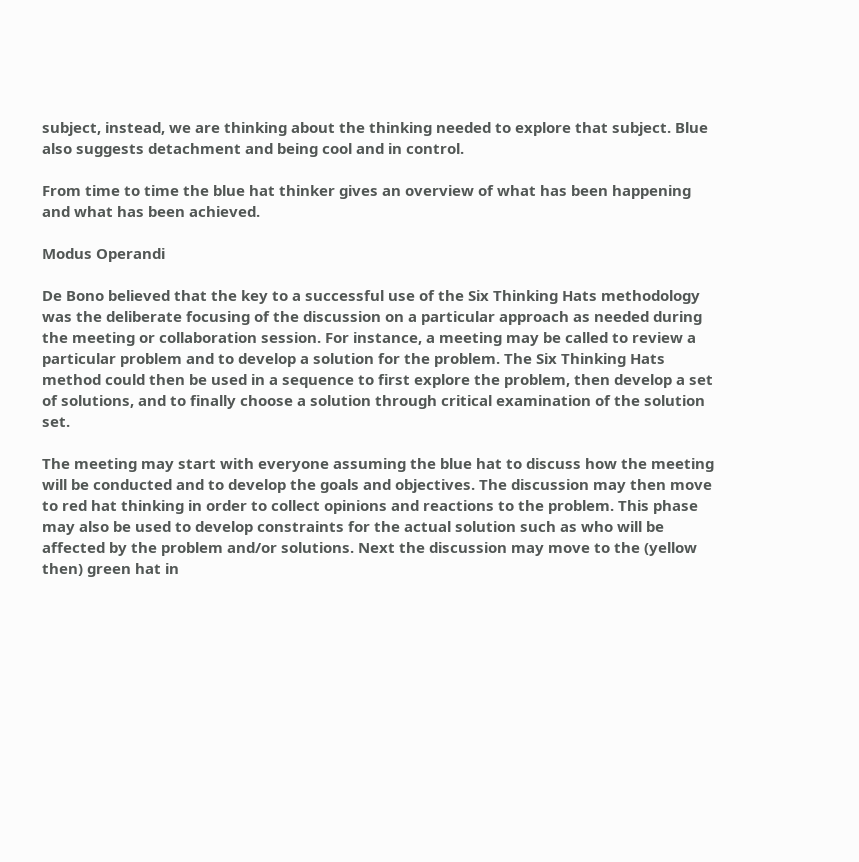subject, instead, we are thinking about the thinking needed to explore that subject. Blue also suggests detachment and being cool and in control.

From time to time the blue hat thinker gives an overview of what has been happening and what has been achieved.

Modus Operandi

De Bono believed that the key to a successful use of the Six Thinking Hats methodology was the deliberate focusing of the discussion on a particular approach as needed during the meeting or collaboration session. For instance, a meeting may be called to review a particular problem and to develop a solution for the problem. The Six Thinking Hats method could then be used in a sequence to first explore the problem, then develop a set of solutions, and to finally choose a solution through critical examination of the solution set.

The meeting may start with everyone assuming the blue hat to discuss how the meeting will be conducted and to develop the goals and objectives. The discussion may then move to red hat thinking in order to collect opinions and reactions to the problem. This phase may also be used to develop constraints for the actual solution such as who will be affected by the problem and/or solutions. Next the discussion may move to the (yellow then) green hat in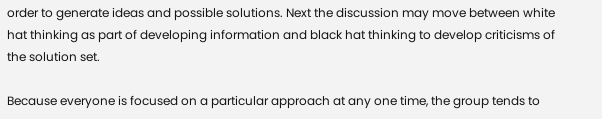order to generate ideas and possible solutions. Next the discussion may move between white hat thinking as part of developing information and black hat thinking to develop criticisms of the solution set.

Because everyone is focused on a particular approach at any one time, the group tends to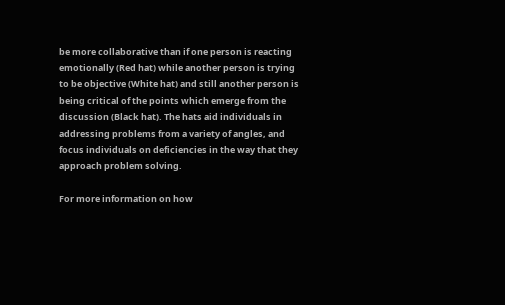be more collaborative than if one person is reacting emotionally (Red hat) while another person is trying to be objective (White hat) and still another person is being critical of the points which emerge from the discussion (Black hat). The hats aid individuals in addressing problems from a variety of angles, and focus individuals on deficiencies in the way that they approach problem solving.

For more information on how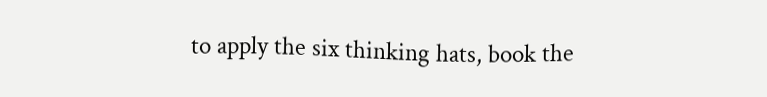to apply the six thinking hats, book the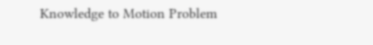Knowledge to Motion Problem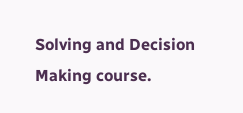Solving and Decision Making course.